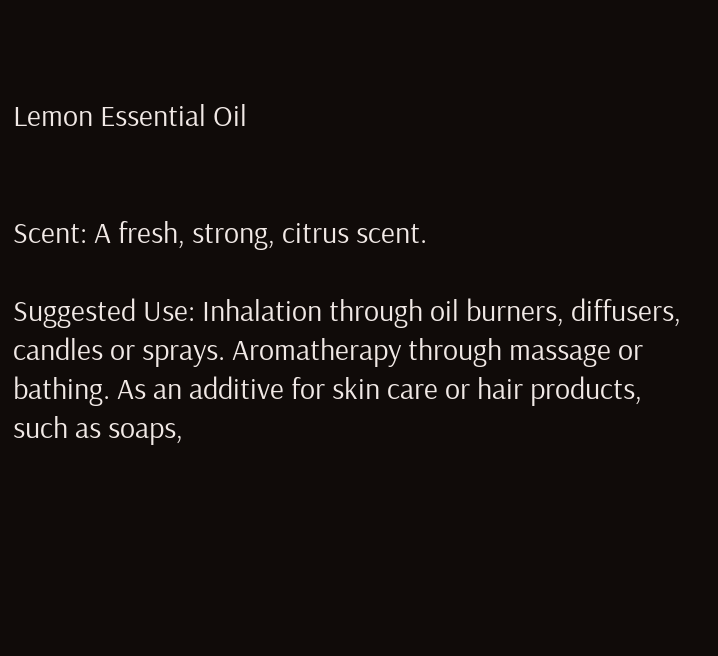Lemon Essential Oil


Scent: A fresh, strong, citrus scent.

Suggested Use: Inhalation through oil burners, diffusers, candles or sprays. Aromatherapy through massage or bathing. As an additive for skin care or hair products, such as soaps,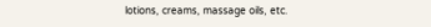lotions, creams, massage oils, etc.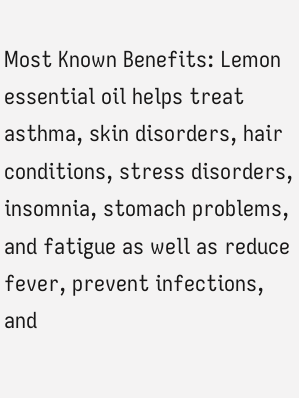Most Known Benefits: Lemon essential oil helps treat asthma, skin disorders, hair conditions, stress disorders, insomnia, stomach problems, and fatigue as well as reduce fever, prevent infections, and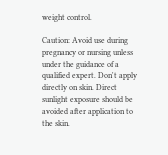weight control.

Caution: Avoid use during pregnancy or nursing unless under the guidance of a qualified expert. Don't apply directly on skin. Direct sunlight exposure should be avoided after application to the skin.